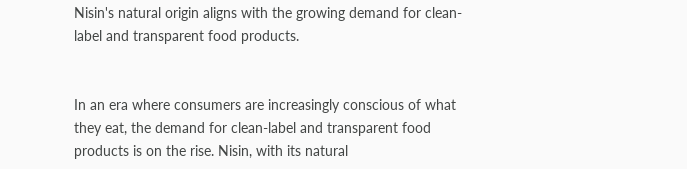Nisin's natural origin aligns with the growing demand for clean-label and transparent food products.


In an era where consumers are increasingly conscious of what they eat, the demand for clean-label and transparent food products is on the rise. Nisin, with its natural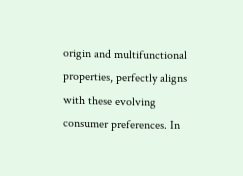origin and multifunctional properties, perfectly aligns with these evolving consumer preferences. In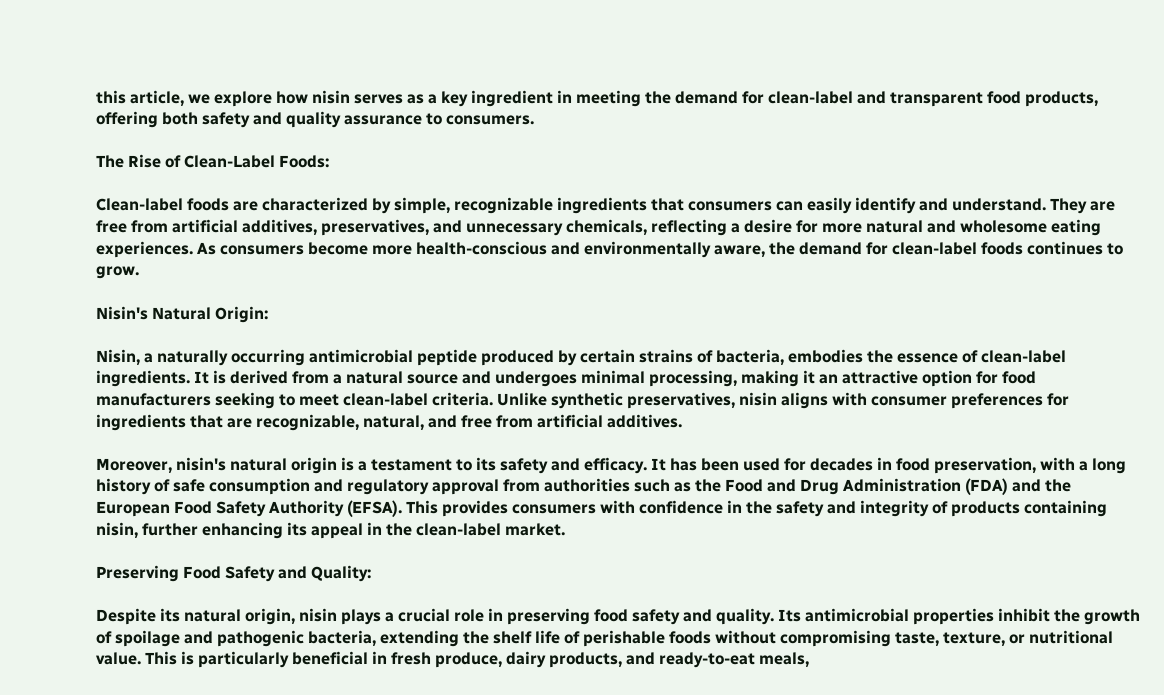this article, we explore how nisin serves as a key ingredient in meeting the demand for clean-label and transparent food products, offering both safety and quality assurance to consumers.

The Rise of Clean-Label Foods:

Clean-label foods are characterized by simple, recognizable ingredients that consumers can easily identify and understand. They are free from artificial additives, preservatives, and unnecessary chemicals, reflecting a desire for more natural and wholesome eating experiences. As consumers become more health-conscious and environmentally aware, the demand for clean-label foods continues to grow.

Nisin's Natural Origin:

Nisin, a naturally occurring antimicrobial peptide produced by certain strains of bacteria, embodies the essence of clean-label ingredients. It is derived from a natural source and undergoes minimal processing, making it an attractive option for food manufacturers seeking to meet clean-label criteria. Unlike synthetic preservatives, nisin aligns with consumer preferences for ingredients that are recognizable, natural, and free from artificial additives.

Moreover, nisin's natural origin is a testament to its safety and efficacy. It has been used for decades in food preservation, with a long history of safe consumption and regulatory approval from authorities such as the Food and Drug Administration (FDA) and the European Food Safety Authority (EFSA). This provides consumers with confidence in the safety and integrity of products containing nisin, further enhancing its appeal in the clean-label market.

Preserving Food Safety and Quality:

Despite its natural origin, nisin plays a crucial role in preserving food safety and quality. Its antimicrobial properties inhibit the growth of spoilage and pathogenic bacteria, extending the shelf life of perishable foods without compromising taste, texture, or nutritional value. This is particularly beneficial in fresh produce, dairy products, and ready-to-eat meals,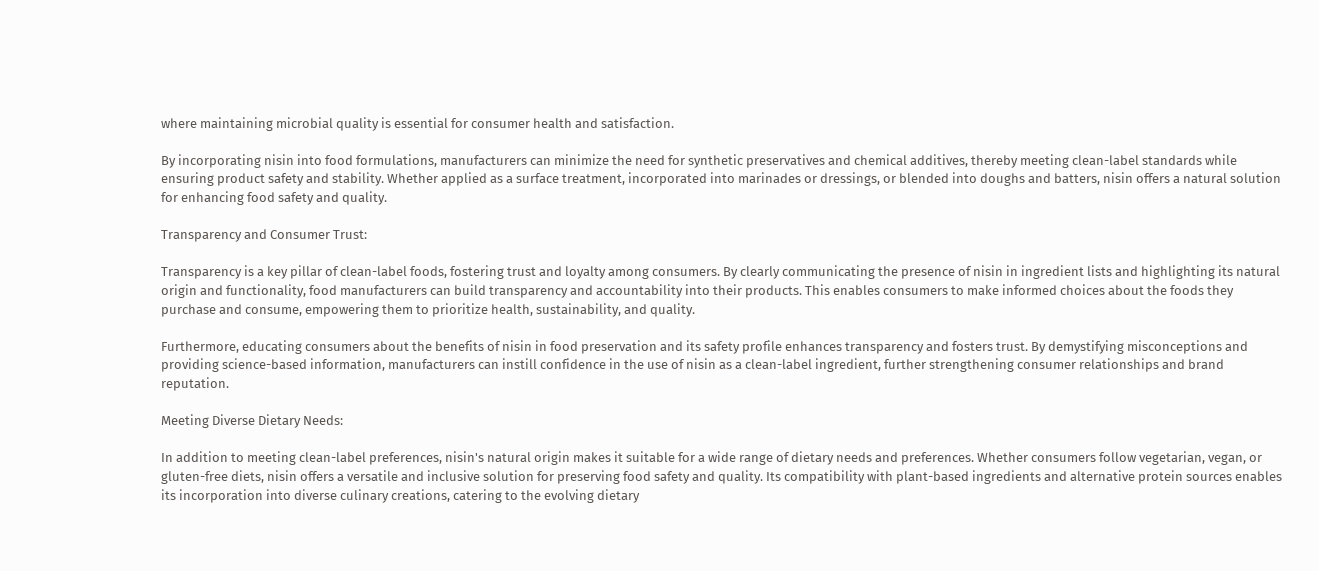where maintaining microbial quality is essential for consumer health and satisfaction.

By incorporating nisin into food formulations, manufacturers can minimize the need for synthetic preservatives and chemical additives, thereby meeting clean-label standards while ensuring product safety and stability. Whether applied as a surface treatment, incorporated into marinades or dressings, or blended into doughs and batters, nisin offers a natural solution for enhancing food safety and quality.

Transparency and Consumer Trust:

Transparency is a key pillar of clean-label foods, fostering trust and loyalty among consumers. By clearly communicating the presence of nisin in ingredient lists and highlighting its natural origin and functionality, food manufacturers can build transparency and accountability into their products. This enables consumers to make informed choices about the foods they purchase and consume, empowering them to prioritize health, sustainability, and quality.

Furthermore, educating consumers about the benefits of nisin in food preservation and its safety profile enhances transparency and fosters trust. By demystifying misconceptions and providing science-based information, manufacturers can instill confidence in the use of nisin as a clean-label ingredient, further strengthening consumer relationships and brand reputation.

Meeting Diverse Dietary Needs:

In addition to meeting clean-label preferences, nisin's natural origin makes it suitable for a wide range of dietary needs and preferences. Whether consumers follow vegetarian, vegan, or gluten-free diets, nisin offers a versatile and inclusive solution for preserving food safety and quality. Its compatibility with plant-based ingredients and alternative protein sources enables its incorporation into diverse culinary creations, catering to the evolving dietary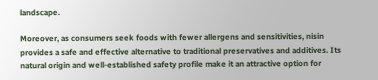landscape.

Moreover, as consumers seek foods with fewer allergens and sensitivities, nisin provides a safe and effective alternative to traditional preservatives and additives. Its natural origin and well-established safety profile make it an attractive option for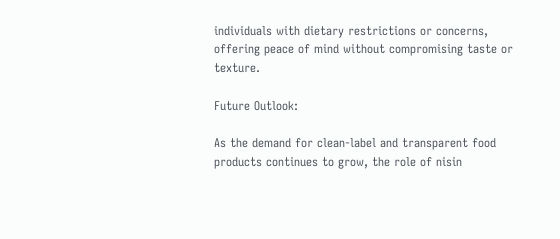individuals with dietary restrictions or concerns, offering peace of mind without compromising taste or texture.

Future Outlook:

As the demand for clean-label and transparent food products continues to grow, the role of nisin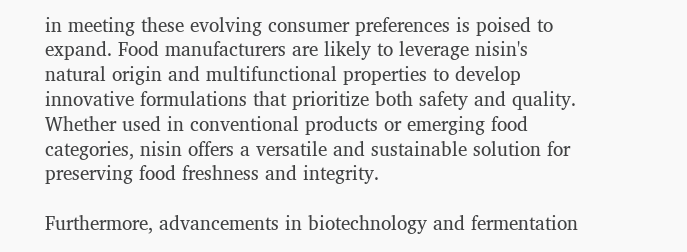in meeting these evolving consumer preferences is poised to expand. Food manufacturers are likely to leverage nisin's natural origin and multifunctional properties to develop innovative formulations that prioritize both safety and quality. Whether used in conventional products or emerging food categories, nisin offers a versatile and sustainable solution for preserving food freshness and integrity.

Furthermore, advancements in biotechnology and fermentation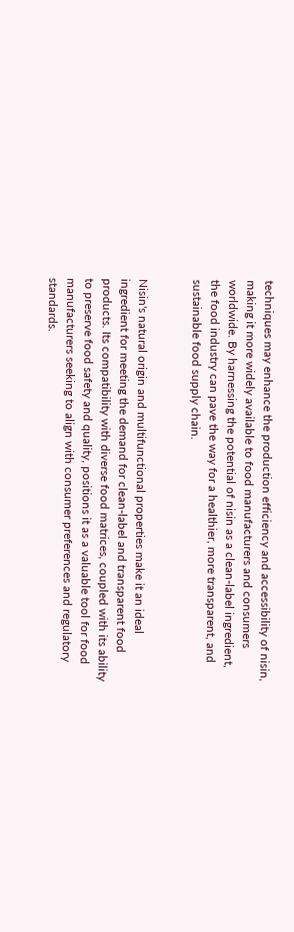techniques may enhance the production efficiency and accessibility of nisin, making it more widely available to food manufacturers and consumers worldwide. By harnessing the potential of nisin as a clean-label ingredient, the food industry can pave the way for a healthier, more transparent, and sustainable food supply chain.


Nisin's natural origin and multifunctional properties make it an ideal ingredient for meeting the demand for clean-label and transparent food products. Its compatibility with diverse food matrices, coupled with its ability to preserve food safety and quality, positions it as a valuable tool for food manufacturers seeking to align with consumer preferences and regulatory standards.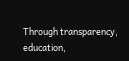Through transparency, education,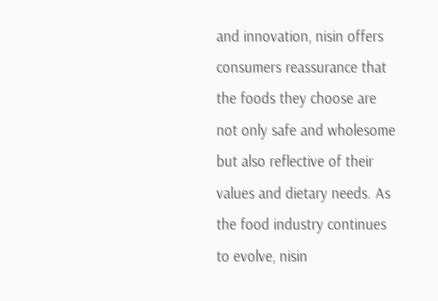and innovation, nisin offers consumers reassurance that the foods they choose are not only safe and wholesome but also reflective of their values and dietary needs. As the food industry continues to evolve, nisin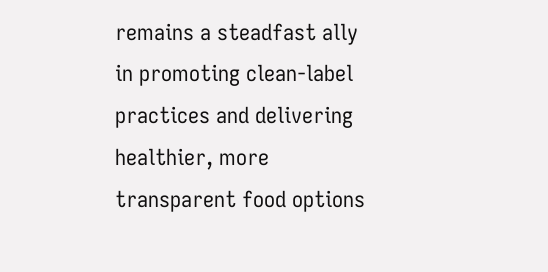remains a steadfast ally in promoting clean-label practices and delivering healthier, more transparent food options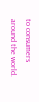to consumers around the world.